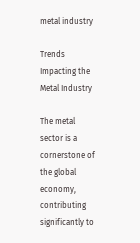metal industry

Trends Impacting the Metal Industry

The metal sector is a cornerstone of the global economy, contributing significantly to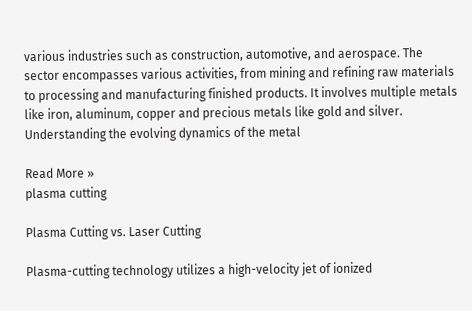various industries such as construction, automotive, and aerospace. The sector encompasses various activities, from mining and refining raw materials to processing and manufacturing finished products. It involves multiple metals like iron, aluminum, copper and precious metals like gold and silver. Understanding the evolving dynamics of the metal

Read More »
plasma cutting

Plasma Cutting vs. Laser Cutting

Plasma-cutting technology utilizes a high-velocity jet of ionized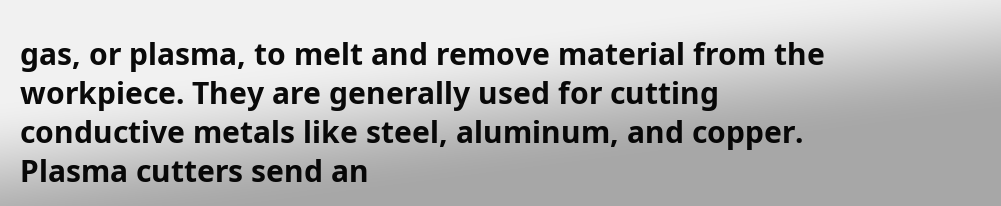gas, or plasma, to melt and remove material from the workpiece. They are generally used for cutting conductive metals like steel, aluminum, and copper. Plasma cutters send an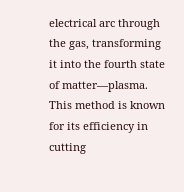electrical arc through the gas, transforming it into the fourth state of matter—plasma. This method is known for its efficiency in cutting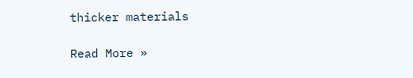thicker materials

Read More »